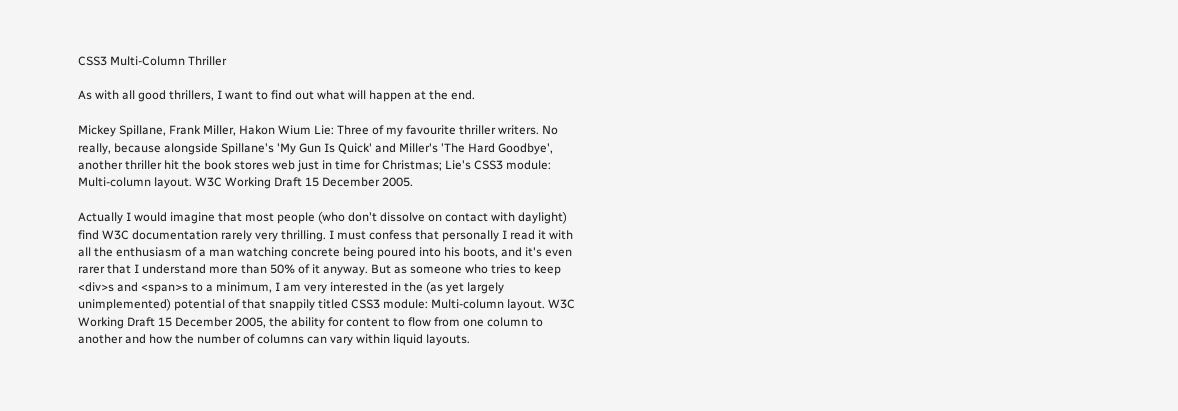CSS3 Multi-Column Thriller

As with all good thrillers, I want to find out what will happen at the end.

Mickey Spillane, Frank Miller, Hakon Wium Lie: Three of my favourite thriller writers. No really, because alongside Spillane's 'My Gun Is Quick' and Miller's 'The Hard Goodbye', another thriller hit the book stores web just in time for Christmas; Lie's CSS3 module: Multi-column layout. W3C Working Draft 15 December 2005.

Actually I would imagine that most people (who don't dissolve on contact with daylight) find W3C documentation rarely very thrilling. I must confess that personally I read it with all the enthusiasm of a man watching concrete being poured into his boots, and it's even rarer that I understand more than 50% of it anyway. But as someone who tries to keep <div>s and <span>s to a minimum, I am very interested in the (as yet largely unimplemented) potential of that snappily titled CSS3 module: Multi-column layout. W3C Working Draft 15 December 2005, the ability for content to flow from one column to another and how the number of columns can vary within liquid layouts.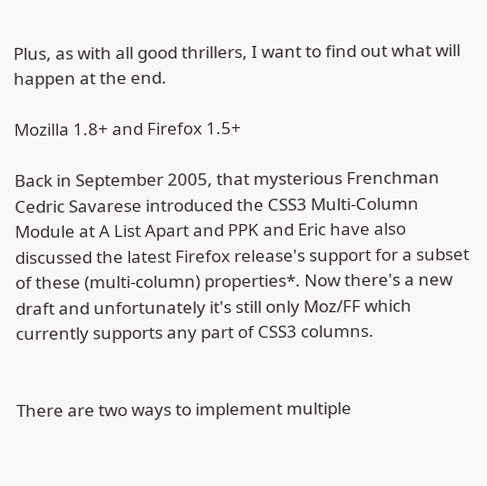Plus, as with all good thrillers, I want to find out what will happen at the end.

Mozilla 1.8+ and Firefox 1.5+

Back in September 2005, that mysterious Frenchman Cedric Savarese introduced the CSS3 Multi-Column Module at A List Apart and PPK and Eric have also discussed the latest Firefox release's support for a subset of these (multi-column) properties*. Now there's a new draft and unfortunately it's still only Moz/FF which currently supports any part of CSS3 columns.


There are two ways to implement multiple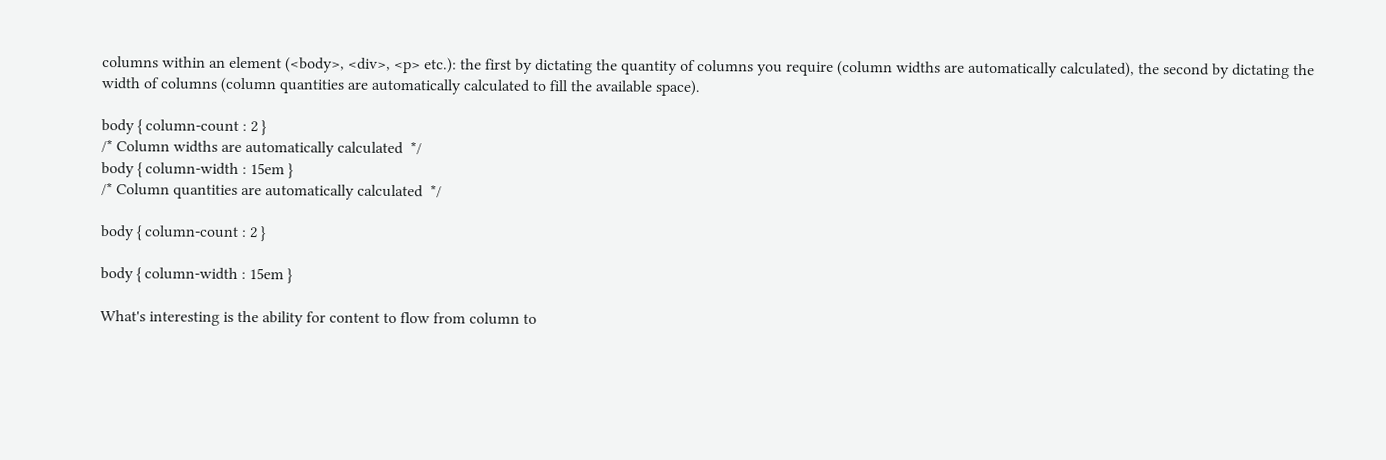columns within an element (<body>, <div>, <p> etc.): the first by dictating the quantity of columns you require (column widths are automatically calculated), the second by dictating the width of columns (column quantities are automatically calculated to fill the available space).

body { column-count : 2 }
/* Column widths are automatically calculated  */
body { column-width : 15em }
/* Column quantities are automatically calculated  */

body { column-count : 2 }

body { column-width : 15em }

What's interesting is the ability for content to flow from column to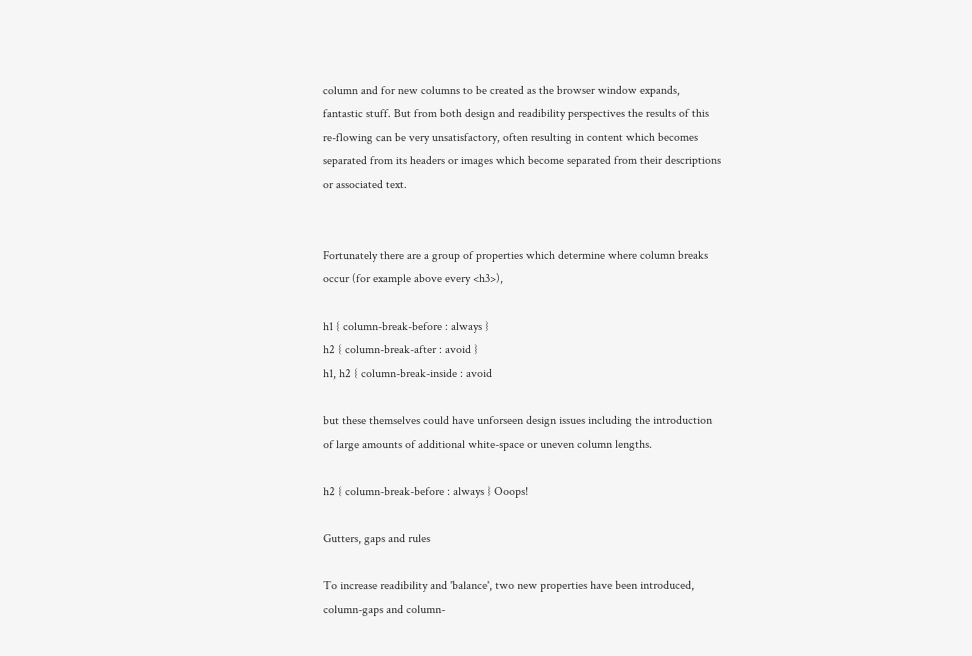column and for new columns to be created as the browser window expands, fantastic stuff. But from both design and readibility perspectives the results of this re-flowing can be very unsatisfactory, often resulting in content which becomes separated from its headers or images which become separated from their descriptions or associated text.


Fortunately there are a group of properties which determine where column breaks occur (for example above every <h3>),

h1 { column-break-before : always }
h2 { column-break-after : avoid }
h1, h2 { column-break-inside : avoid

but these themselves could have unforseen design issues including the introduction of large amounts of additional white-space or uneven column lengths.

h2 { column-break-before : always } Ooops!

Gutters, gaps and rules

To increase readibility and 'balance', two new properties have been introduced, column-gaps and column-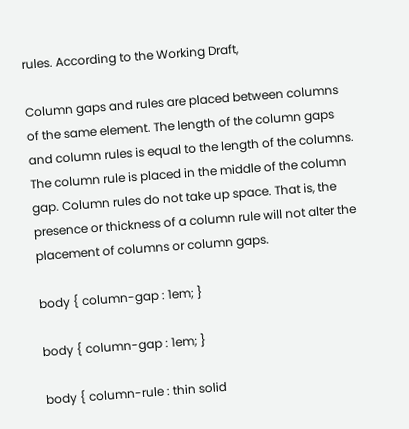rules. According to the Working Draft,

Column gaps and rules are placed between columns of the same element. The length of the column gaps and column rules is equal to the length of the columns. The column rule is placed in the middle of the column gap. Column rules do not take up space. That is, the presence or thickness of a column rule will not alter the placement of columns or column gaps.

body { column-gap : 1em; }

body { column-gap : 1em; }

body { column-rule : thin solid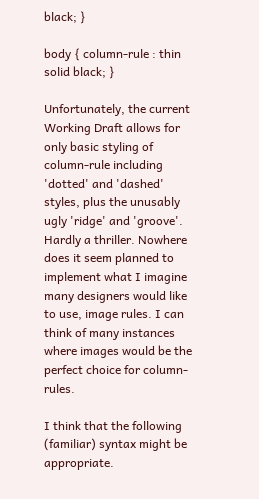black; }

body { column-rule : thin solid black; }

Unfortunately, the current Working Draft allows for only basic styling of column-rule including 'dotted' and 'dashed' styles, plus the unusably ugly 'ridge' and 'groove'. Hardly a thriller. Nowhere does it seem planned to implement what I imagine many designers would like to use, image rules. I can think of many instances where images would be the perfect choice for column-rules.

I think that the following (familiar) syntax might be appropriate.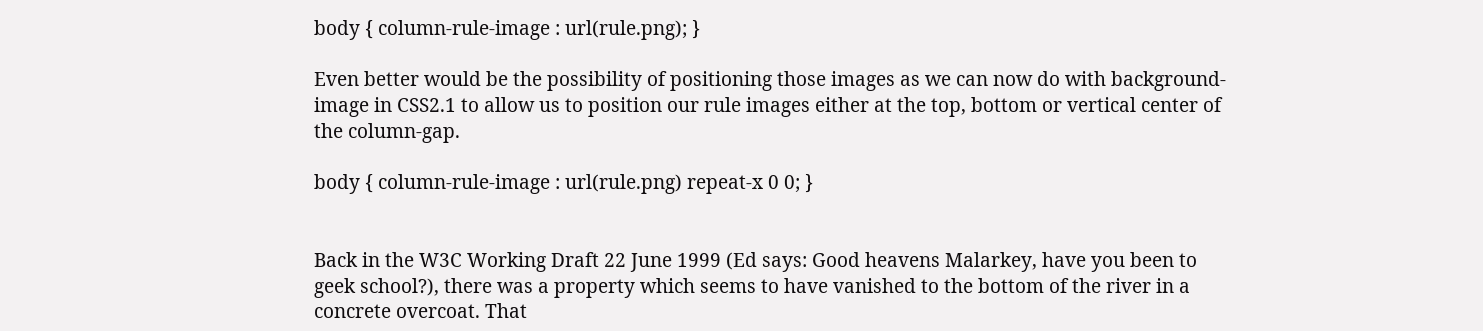body { column-rule-image : url(rule.png); }

Even better would be the possibility of positioning those images as we can now do with background-image in CSS2.1 to allow us to position our rule images either at the top, bottom or vertical center of the column-gap.

body { column-rule-image : url(rule.png) repeat-x 0 0; }


Back in the W3C Working Draft 22 June 1999 (Ed says: Good heavens Malarkey, have you been to geek school?), there was a property which seems to have vanished to the bottom of the river in a concrete overcoat. That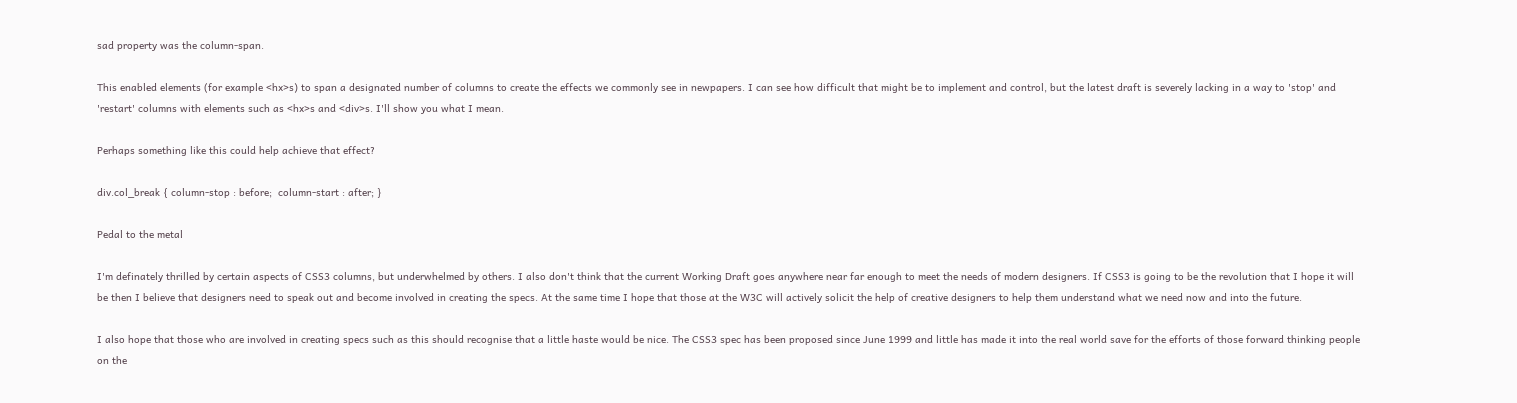sad property was the column-span.

This enabled elements (for example <hx>s) to span a designated number of columns to create the effects we commonly see in newpapers. I can see how difficult that might be to implement and control, but the latest draft is severely lacking in a way to 'stop' and 'restart' columns with elements such as <hx>s and <div>s. I'll show you what I mean.

Perhaps something like this could help achieve that effect?

div.col_break { column-stop : before;  column-start : after; }

Pedal to the metal

I'm definately thrilled by certain aspects of CSS3 columns, but underwhelmed by others. I also don't think that the current Working Draft goes anywhere near far enough to meet the needs of modern designers. If CSS3 is going to be the revolution that I hope it will be then I believe that designers need to speak out and become involved in creating the specs. At the same time I hope that those at the W3C will actively solicit the help of creative designers to help them understand what we need now and into the future.

I also hope that those who are involved in creating specs such as this should recognise that a little haste would be nice. The CSS3 spec has been proposed since June 1999 and little has made it into the real world save for the efforts of those forward thinking people on the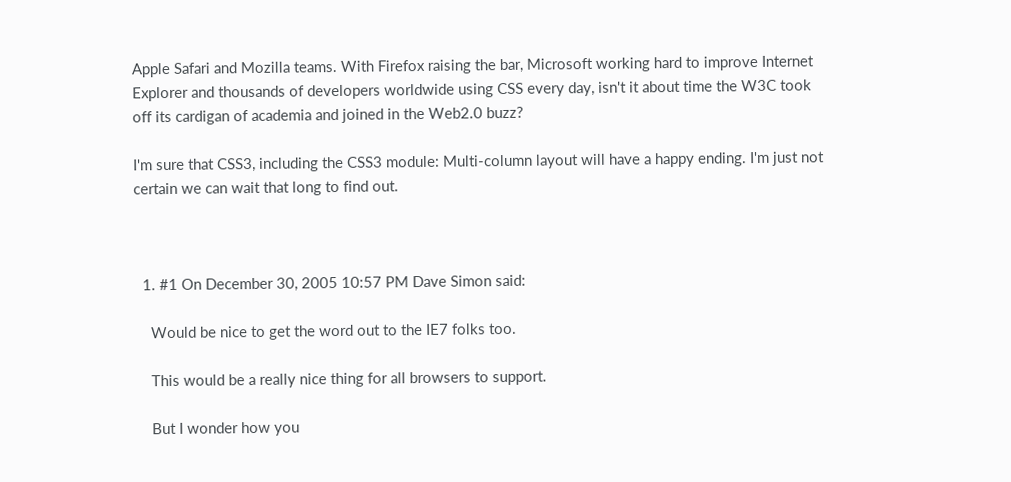Apple Safari and Mozilla teams. With Firefox raising the bar, Microsoft working hard to improve Internet Explorer and thousands of developers worldwide using CSS every day, isn't it about time the W3C took off its cardigan of academia and joined in the Web2.0 buzz?

I'm sure that CSS3, including the CSS3 module: Multi-column layout will have a happy ending. I'm just not certain we can wait that long to find out.



  1. #1 On December 30, 2005 10:57 PM Dave Simon said:

    Would be nice to get the word out to the IE7 folks too.

    This would be a really nice thing for all browsers to support.

    But I wonder how you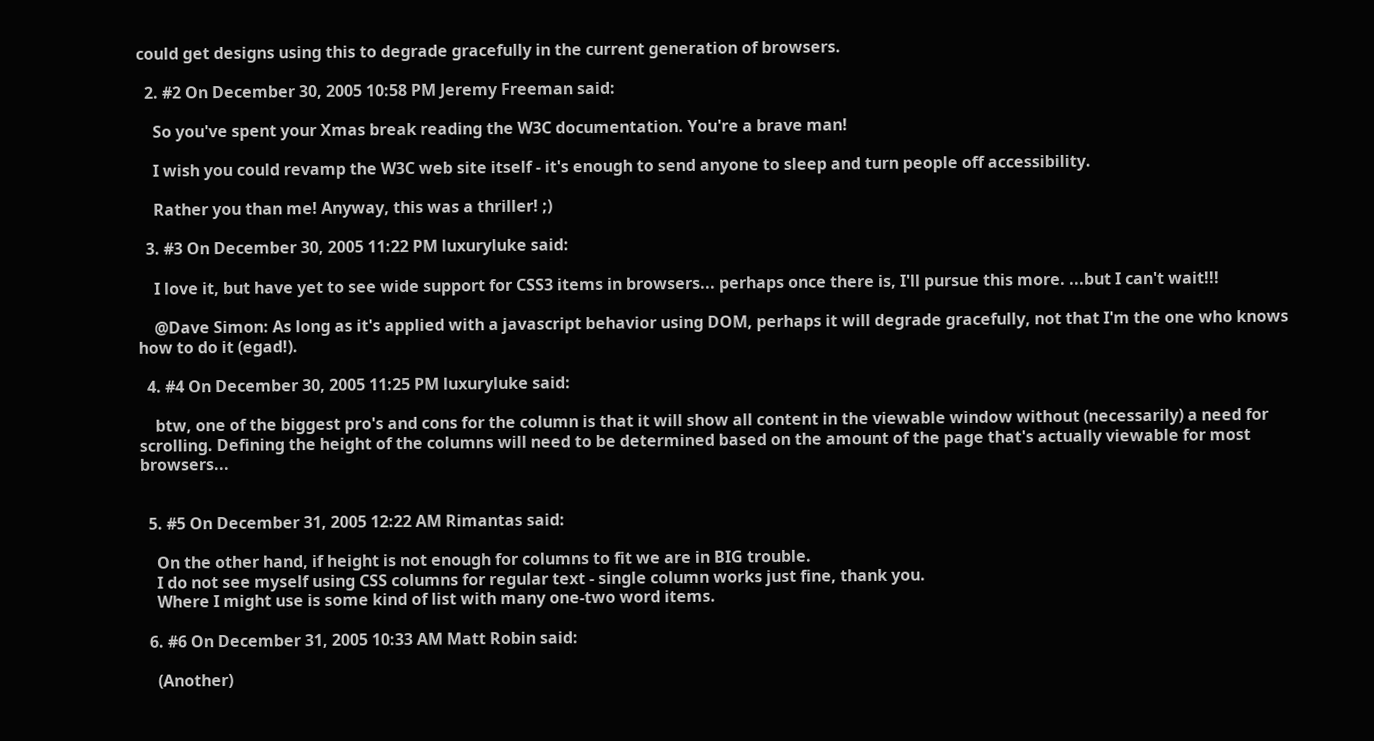could get designs using this to degrade gracefully in the current generation of browsers.

  2. #2 On December 30, 2005 10:58 PM Jeremy Freeman said:

    So you've spent your Xmas break reading the W3C documentation. You're a brave man!

    I wish you could revamp the W3C web site itself - it's enough to send anyone to sleep and turn people off accessibility.

    Rather you than me! Anyway, this was a thriller! ;)

  3. #3 On December 30, 2005 11:22 PM luxuryluke said:

    I love it, but have yet to see wide support for CSS3 items in browsers... perhaps once there is, I'll pursue this more. ...but I can't wait!!!

    @Dave Simon: As long as it's applied with a javascript behavior using DOM, perhaps it will degrade gracefully, not that I'm the one who knows how to do it (egad!).

  4. #4 On December 30, 2005 11:25 PM luxuryluke said:

    btw, one of the biggest pro's and cons for the column is that it will show all content in the viewable window without (necessarily) a need for scrolling. Defining the height of the columns will need to be determined based on the amount of the page that's actually viewable for most browsers...


  5. #5 On December 31, 2005 12:22 AM Rimantas said:

    On the other hand, if height is not enough for columns to fit we are in BIG trouble.
    I do not see myself using CSS columns for regular text - single column works just fine, thank you.
    Where I might use is some kind of list with many one-two word items.

  6. #6 On December 31, 2005 10:33 AM Matt Robin said:

    (Another)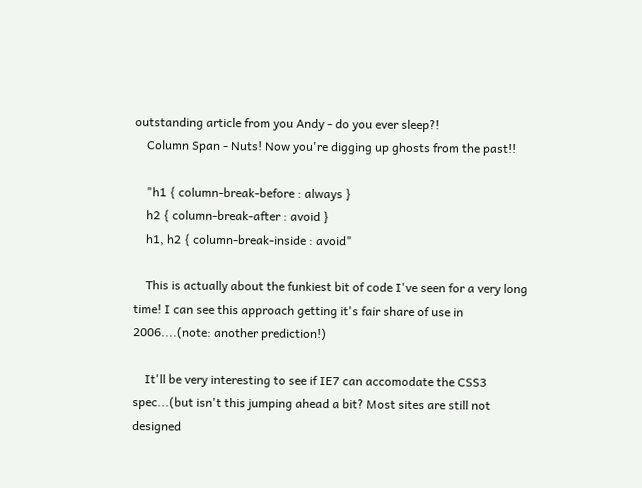outstanding article from you Andy - do you ever sleep?!
    Column Span - Nuts! Now you're digging up ghosts from the past!!

    "h1 { column-break-before : always }
    h2 { column-break-after : avoid }
    h1, h2 { column-break-inside : avoid"

    This is actually about the funkiest bit of code I've seen for a very long time! I can see this approach getting it's fair share of use in 2006....(note: another prediction!)

    It'll be very interesting to see if IE7 can accomodate the CSS3 spec...(but isn't this jumping ahead a bit? Most sites are still not designed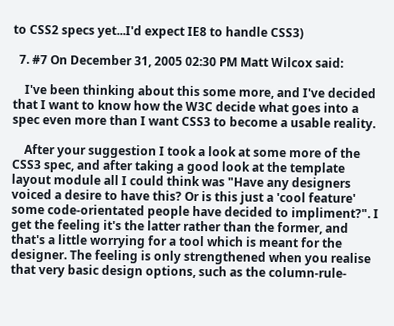to CSS2 specs yet...I'd expect IE8 to handle CSS3)

  7. #7 On December 31, 2005 02:30 PM Matt Wilcox said:

    I've been thinking about this some more, and I've decided that I want to know how the W3C decide what goes into a spec even more than I want CSS3 to become a usable reality.

    After your suggestion I took a look at some more of the CSS3 spec, and after taking a good look at the template layout module all I could think was "Have any designers voiced a desire to have this? Or is this just a 'cool feature' some code-orientated people have decided to impliment?". I get the feeling it's the latter rather than the former, and that's a little worrying for a tool which is meant for the designer. The feeling is only strengthened when you realise that very basic design options, such as the column-rule-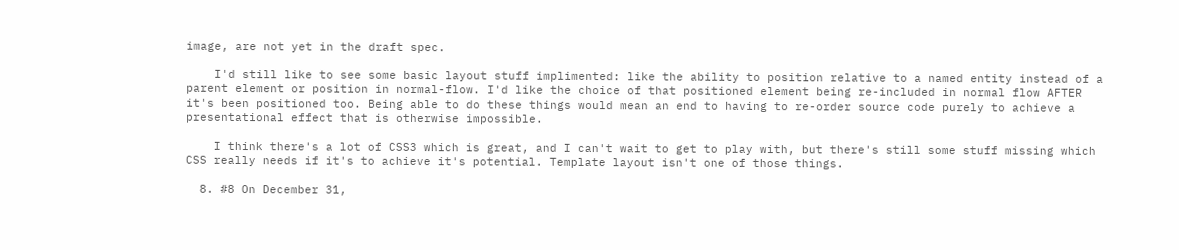image, are not yet in the draft spec.

    I'd still like to see some basic layout stuff implimented: like the ability to position relative to a named entity instead of a parent element or position in normal-flow. I'd like the choice of that positioned element being re-included in normal flow AFTER it's been positioned too. Being able to do these things would mean an end to having to re-order source code purely to achieve a presentational effect that is otherwise impossible.

    I think there's a lot of CSS3 which is great, and I can't wait to get to play with, but there's still some stuff missing which CSS really needs if it's to achieve it's potential. Template layout isn't one of those things.

  8. #8 On December 31,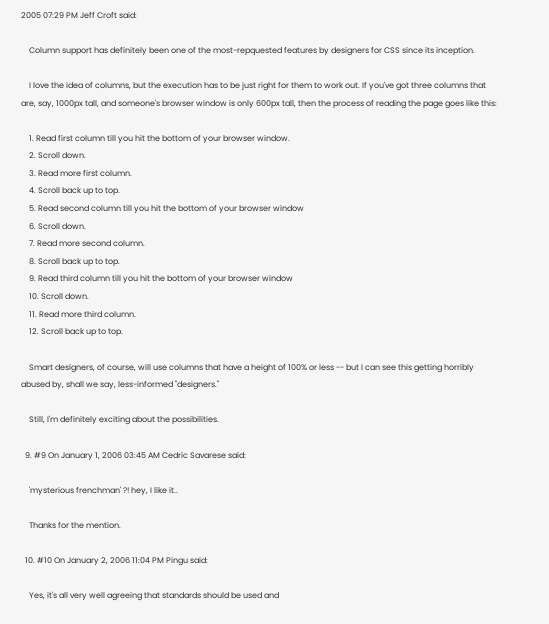2005 07:29 PM Jeff Croft said:

    Column support has definitely been one of the most-repquested features by designers for CSS since its inception.

    I love the idea of columns, but the execution has to be just right for them to work out. If you've got three columns that are, say, 1000px tall, and someone's browser window is only 600px tall, then the process of reading the page goes like this:

    1. Read first column till you hit the bottom of your browser window.
    2. Scroll down.
    3. Read more first column.
    4. Scroll back up to top.
    5. Read second column till you hit the bottom of your browser window
    6. Scroll down.
    7. Read more second column.
    8. Scroll back up to top.
    9. Read third column till you hit the bottom of your browser window
    10. Scroll down.
    11. Read more third column.
    12. Scroll back up to top.

    Smart designers, of course, will use columns that have a height of 100% or less -- but I can see this getting horribly abused by, shall we say, less-informed "designers."

    Still, I'm definitely exciting about the possibilities.

  9. #9 On January 1, 2006 03:45 AM Cedric Savarese said:

    'mysterious frenchman' ?! hey, I like it..

    Thanks for the mention.

  10. #10 On January 2, 2006 11:04 PM Pingu said:

    Yes, it's all very well agreeing that standards should be used and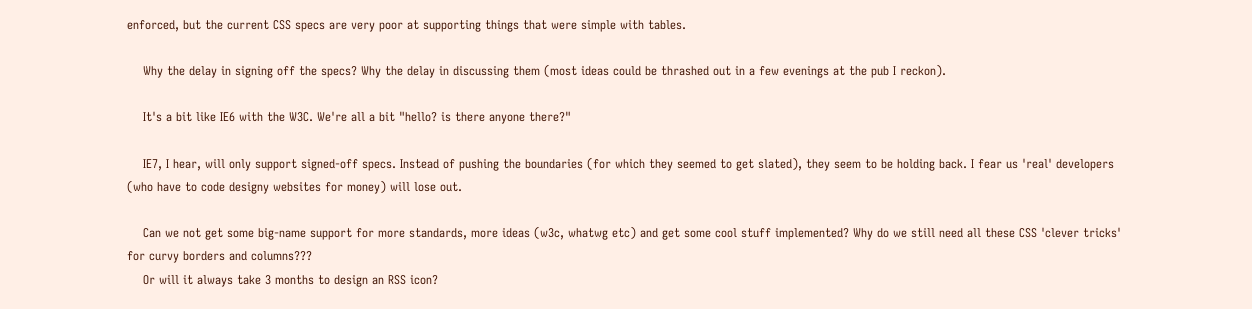enforced, but the current CSS specs are very poor at supporting things that were simple with tables.

    Why the delay in signing off the specs? Why the delay in discussing them (most ideas could be thrashed out in a few evenings at the pub I reckon).

    It's a bit like IE6 with the W3C. We're all a bit "hello? is there anyone there?"

    IE7, I hear, will only support signed-off specs. Instead of pushing the boundaries (for which they seemed to get slated), they seem to be holding back. I fear us 'real' developers (who have to code designy websites for money) will lose out.

    Can we not get some big-name support for more standards, more ideas (w3c, whatwg etc) and get some cool stuff implemented? Why do we still need all these CSS 'clever tricks' for curvy borders and columns???
    Or will it always take 3 months to design an RSS icon?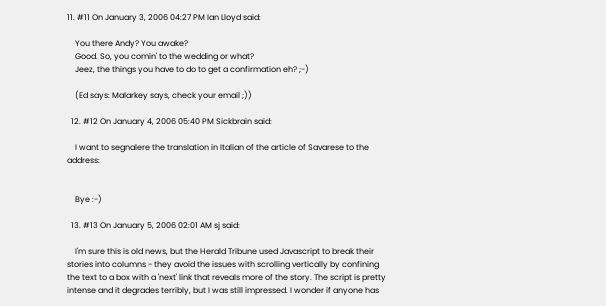11. #11 On January 3, 2006 04:27 PM Ian Lloyd said:

    You there Andy? You awake?
    Good. So, you comin' to the wedding or what?
    Jeez, the things you have to do to get a confirmation eh? ;-)

    (Ed says: Malarkey says, check your email ;))

  12. #12 On January 4, 2006 05:40 PM Sickbrain said:

    I want to segnalere the translation in Italian of the article of Savarese to the address:


    Bye :-)

  13. #13 On January 5, 2006 02:01 AM sj said:

    I'm sure this is old news, but the Herald Tribune used Javascript to break their stories into columns - they avoid the issues with scrolling vertically by confining the text to a box with a 'next' link that reveals more of the story. The script is pretty intense and it degrades terribly, but I was still impressed. I wonder if anyone has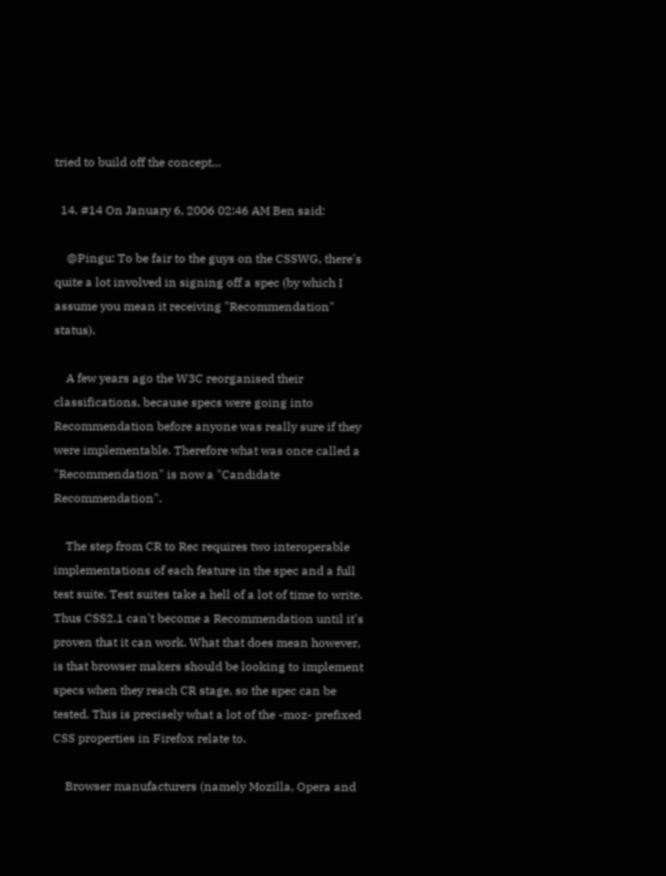tried to build off the concept...

  14. #14 On January 6, 2006 02:46 AM Ben said:

    @Pingu: To be fair to the guys on the CSSWG, there's quite a lot involved in signing off a spec (by which I assume you mean it receiving "Recommendation" status).

    A few years ago the W3C reorganised their classifications, because specs were going into Recommendation before anyone was really sure if they were implementable. Therefore what was once called a "Recommendation" is now a "Candidate Recommendation".

    The step from CR to Rec requires two interoperable implementations of each feature in the spec and a full test suite. Test suites take a hell of a lot of time to write. Thus CSS2.1 can't become a Recommendation until it's proven that it can work. What that does mean however, is that browser makers should be looking to implement specs when they reach CR stage, so the spec can be tested. This is precisely what a lot of the -moz- prefixed CSS properties in Firefox relate to.

    Browser manufacturers (namely Mozilla, Opera and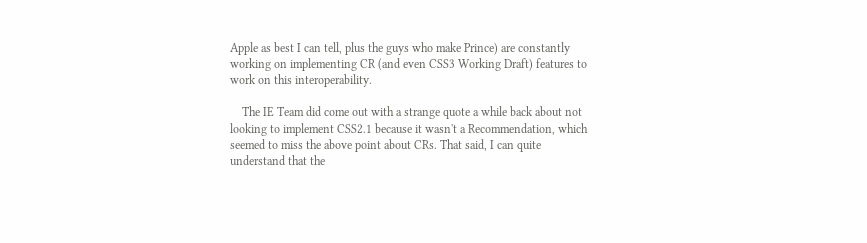Apple as best I can tell, plus the guys who make Prince) are constantly working on implementing CR (and even CSS3 Working Draft) features to work on this interoperability.

    The IE Team did come out with a strange quote a while back about not looking to implement CSS2.1 because it wasn't a Recommendation, which seemed to miss the above point about CRs. That said, I can quite understand that the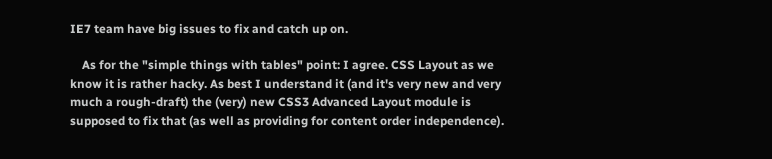IE7 team have big issues to fix and catch up on.

    As for the "simple things with tables" point: I agree. CSS Layout as we know it is rather hacky. As best I understand it (and it's very new and very much a rough-draft) the (very) new CSS3 Advanced Layout module is supposed to fix that (as well as providing for content order independence).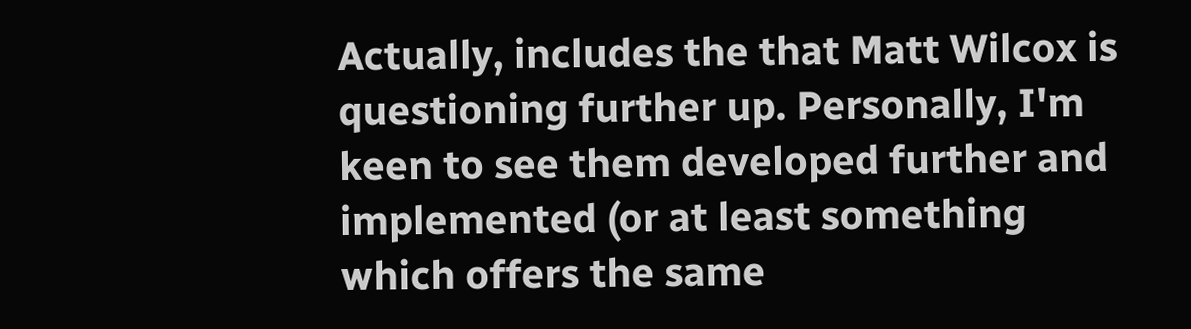Actually, includes the that Matt Wilcox is questioning further up. Personally, I'm keen to see them developed further and implemented (or at least something which offers the same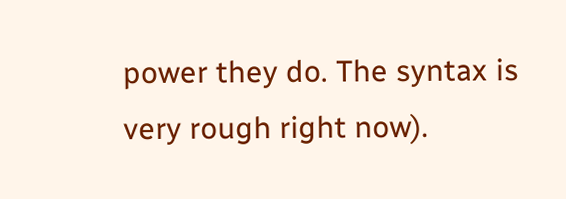power they do. The syntax is very rough right now).